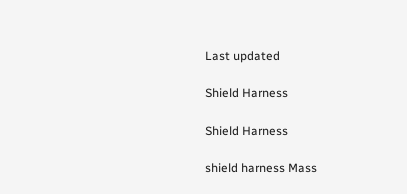Last updated

Shield Harness

Shield Harness

shield harness Mass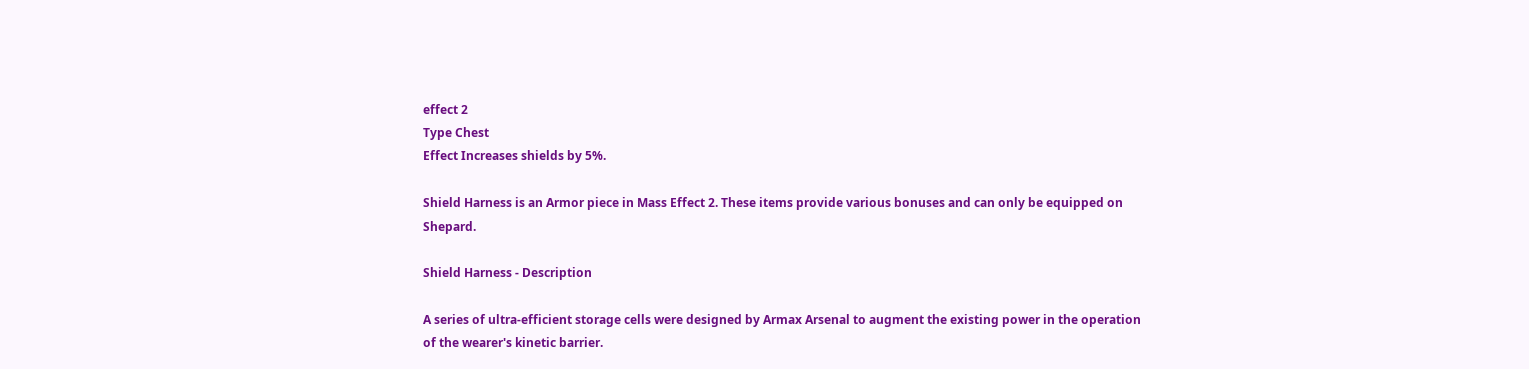effect 2
Type Chest
Effect Increases shields by 5%.

Shield Harness is an Armor piece in Mass Effect 2. These items provide various bonuses and can only be equipped on Shepard.

Shield Harness - Description

A series of ultra-efficient storage cells were designed by Armax Arsenal to augment the existing power in the operation of the wearer's kinetic barrier.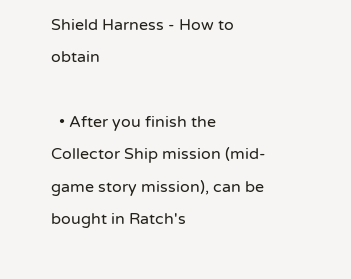Shield Harness - How to obtain

  • After you finish the Collector Ship mission (mid-game story mission), can be bought in Ratch's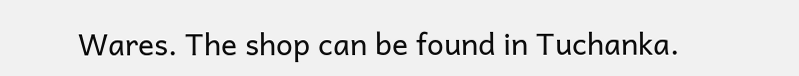Wares. The shop can be found in Tuchanka.